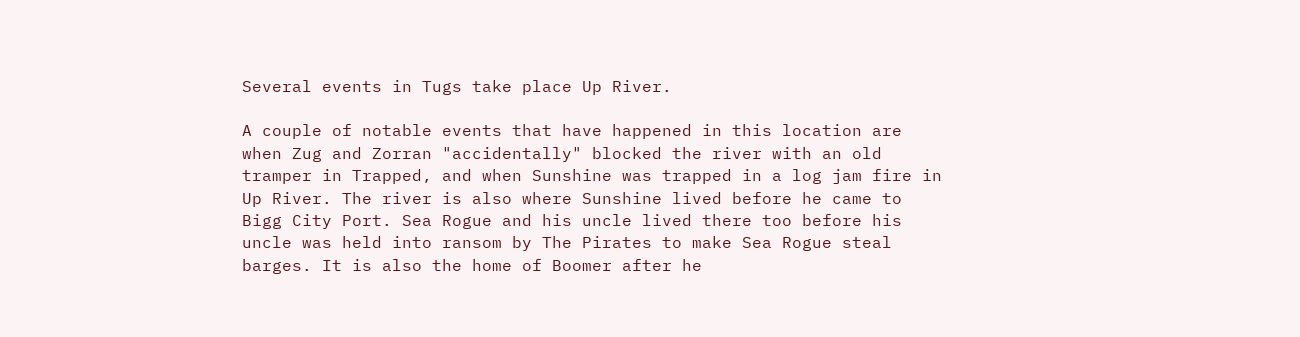Several events in Tugs take place Up River.

A couple of notable events that have happened in this location are when Zug and Zorran "accidentally" blocked the river with an old tramper in Trapped, and when Sunshine was trapped in a log jam fire in Up River. The river is also where Sunshine lived before he came to Bigg City Port. Sea Rogue and his uncle lived there too before his uncle was held into ransom by The Pirates to make Sea Rogue steal barges. It is also the home of Boomer after he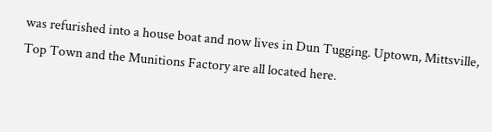was refurished into a house boat and now lives in Dun Tugging. Uptown, Mittsville, Top Town and the Munitions Factory are all located here.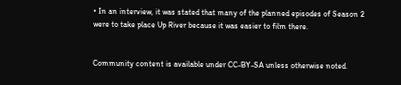• In an interview, it was stated that many of the planned episodes of Season 2 were to take place Up River because it was easier to film there.


Community content is available under CC-BY-SA unless otherwise noted.